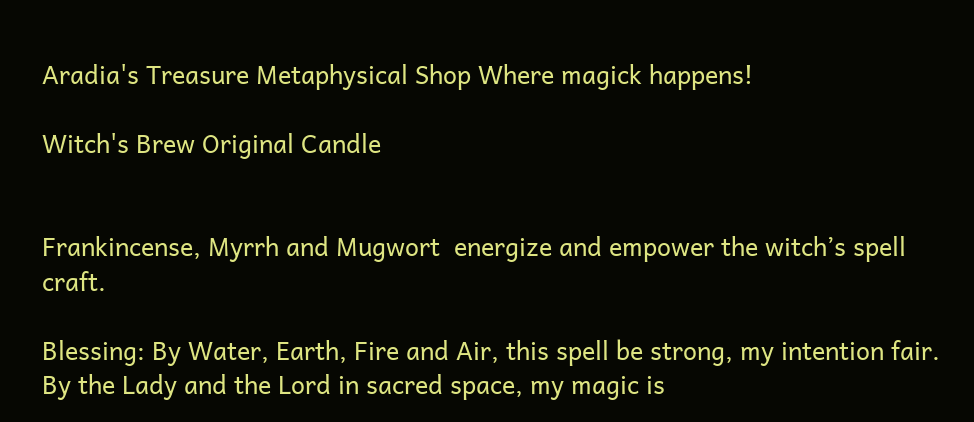Aradia's Treasure Metaphysical Shop Where magick happens!

Witch's Brew Original Candle


Frankincense, Myrrh and Mugwort  energize and empower the witch’s spell craft.

Blessing: By Water, Earth, Fire and Air, this spell be strong, my intention fair. By the Lady and the Lord in sacred space, my magic is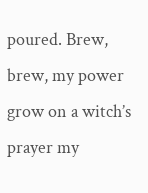poured. Brew, brew, my power grow on a witch’s prayer my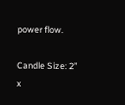power flow.

Candle Size: 2” x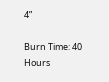4”

Burn Time: 40 Hours